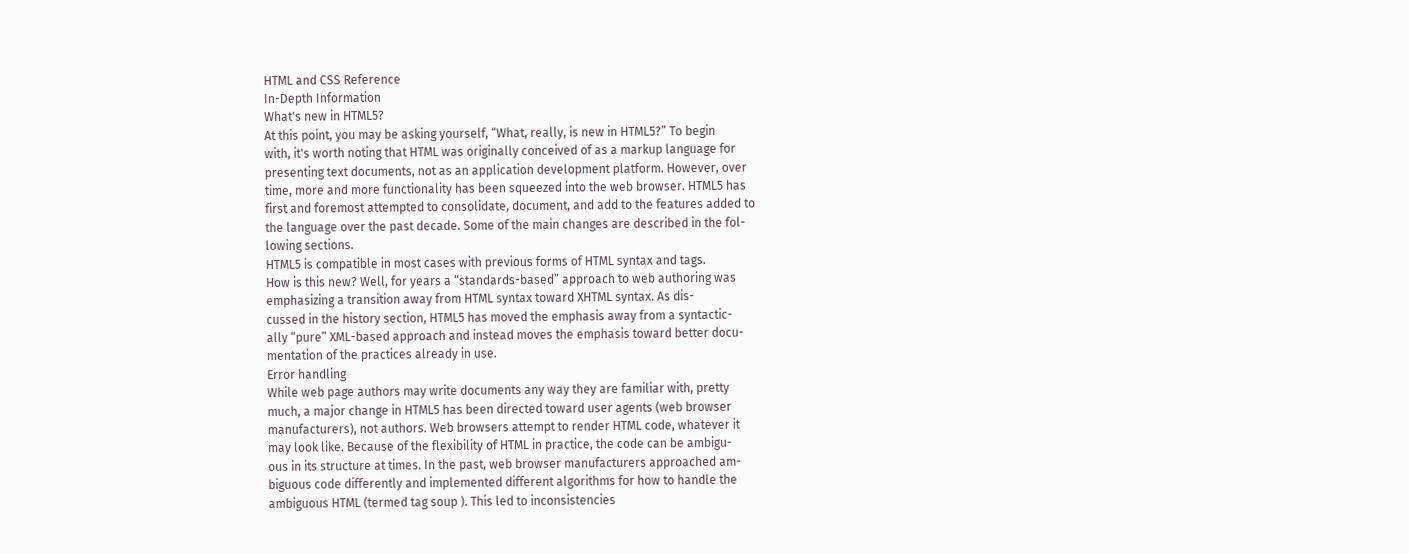HTML and CSS Reference
In-Depth Information
What's new in HTML5?
At this point, you may be asking yourself, “What, really, is new in HTML5?” To begin
with, it's worth noting that HTML was originally conceived of as a markup language for
presenting text documents, not as an application development platform. However, over
time, more and more functionality has been squeezed into the web browser. HTML5 has
first and foremost attempted to consolidate, document, and add to the features added to
the language over the past decade. Some of the main changes are described in the fol-
lowing sections.
HTML5 is compatible in most cases with previous forms of HTML syntax and tags.
How is this new? Well, for years a “standards-based” approach to web authoring was
emphasizing a transition away from HTML syntax toward XHTML syntax. As dis-
cussed in the history section, HTML5 has moved the emphasis away from a syntactic-
ally “pure” XML-based approach and instead moves the emphasis toward better docu-
mentation of the practices already in use.
Error handling
While web page authors may write documents any way they are familiar with, pretty
much, a major change in HTML5 has been directed toward user agents (web browser
manufacturers), not authors. Web browsers attempt to render HTML code, whatever it
may look like. Because of the flexibility of HTML in practice, the code can be ambigu-
ous in its structure at times. In the past, web browser manufacturers approached am-
biguous code differently and implemented different algorithms for how to handle the
ambiguous HTML (termed tag soup ). This led to inconsistencies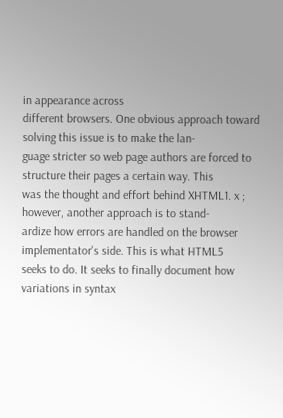in appearance across
different browsers. One obvious approach toward solving this issue is to make the lan-
guage stricter so web page authors are forced to structure their pages a certain way. This
was the thought and effort behind XHTML1. x ; however, another approach is to stand-
ardize how errors are handled on the browser implementator's side. This is what HTML5
seeks to do. It seeks to finally document how variations in syntax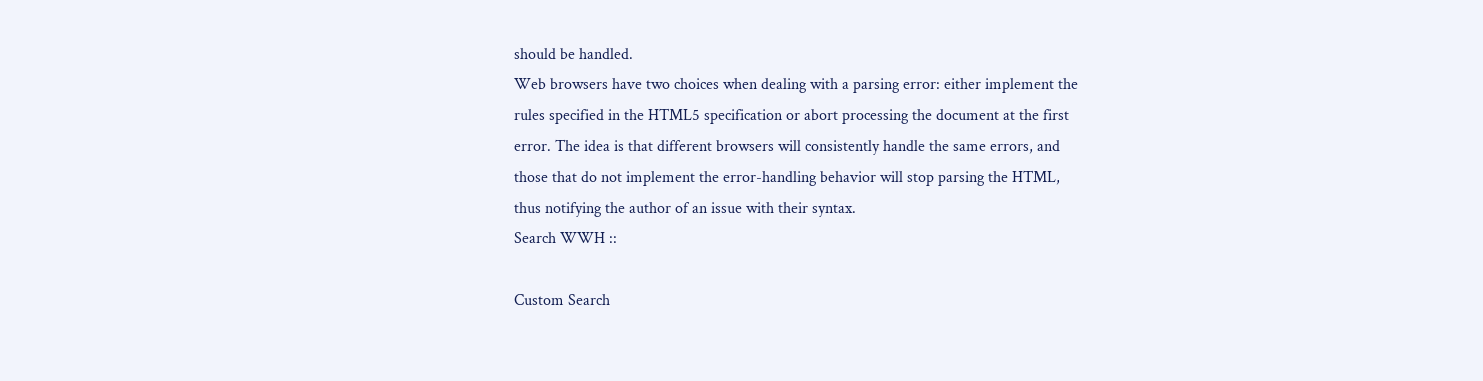should be handled.
Web browsers have two choices when dealing with a parsing error: either implement the
rules specified in the HTML5 specification or abort processing the document at the first
error. The idea is that different browsers will consistently handle the same errors, and
those that do not implement the error-handling behavior will stop parsing the HTML,
thus notifying the author of an issue with their syntax.
Search WWH ::

Custom Search